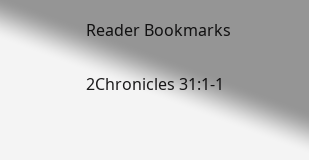Reader Bookmarks

2Chronicles 31:1-1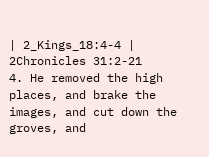| 2_Kings_18:4-4 | 2Chronicles 31:2-21
4. He removed the high places, and brake the images, and cut down the groves, and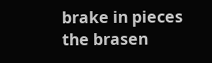brake in pieces the brasen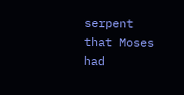serpent that Moses had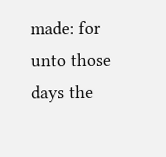made: for unto those days the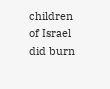children of Israel did burn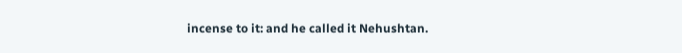incense to it: and he called it Nehushtan.